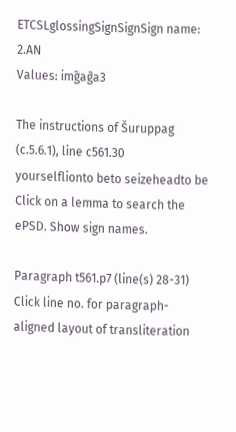ETCSLglossingSignSignSign name: 2.AN
Values: img̃ag̃a3

The instructions of Šuruppag (c.5.6.1), line c561.30
yourselflionto beto seizeheadto be
Click on a lemma to search the ePSD. Show sign names.

Paragraph t561.p7 (line(s) 28-31) Click line no. for paragraph-aligned layout of transliteration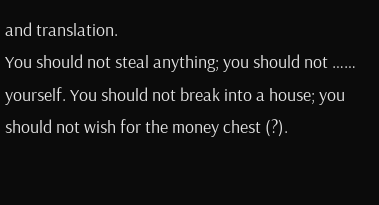and translation.
You should not steal anything; you should not …… yourself. You should not break into a house; you should not wish for the money chest (?).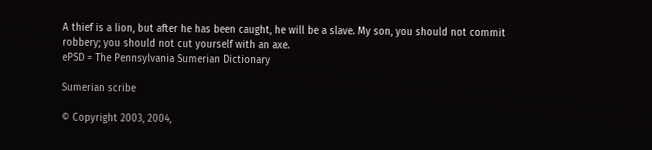A thief is a lion, but after he has been caught, he will be a slave. My son, you should not commit robbery; you should not cut yourself with an axe.
ePSD = The Pennsylvania Sumerian Dictionary

Sumerian scribe

© Copyright 2003, 2004,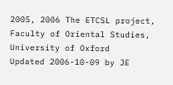2005, 2006 The ETCSL project, Faculty of Oriental Studies, University of Oxford
Updated 2006-10-09 by JE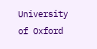University of Oxford